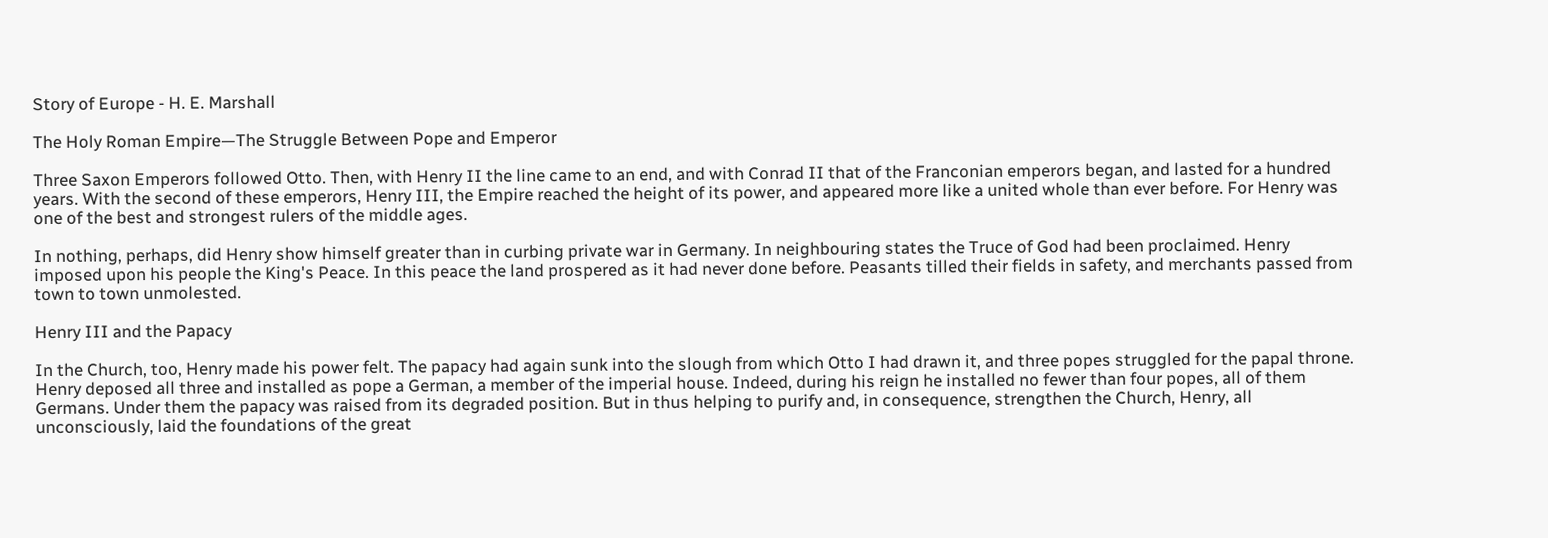Story of Europe - H. E. Marshall

The Holy Roman Empire—The Struggle Between Pope and Emperor

Three Saxon Emperors followed Otto. Then, with Henry II the line came to an end, and with Conrad II that of the Franconian emperors began, and lasted for a hundred years. With the second of these emperors, Henry III, the Empire reached the height of its power, and appeared more like a united whole than ever before. For Henry was one of the best and strongest rulers of the middle ages.

In nothing, perhaps, did Henry show himself greater than in curbing private war in Germany. In neighbouring states the Truce of God had been proclaimed. Henry imposed upon his people the King's Peace. In this peace the land prospered as it had never done before. Peasants tilled their fields in safety, and merchants passed from town to town unmolested.

Henry III and the Papacy

In the Church, too, Henry made his power felt. The papacy had again sunk into the slough from which Otto I had drawn it, and three popes struggled for the papal throne. Henry deposed all three and installed as pope a German, a member of the imperial house. Indeed, during his reign he installed no fewer than four popes, all of them Germans. Under them the papacy was raised from its degraded position. But in thus helping to purify and, in consequence, strengthen the Church, Henry, all unconsciously, laid the foundations of the great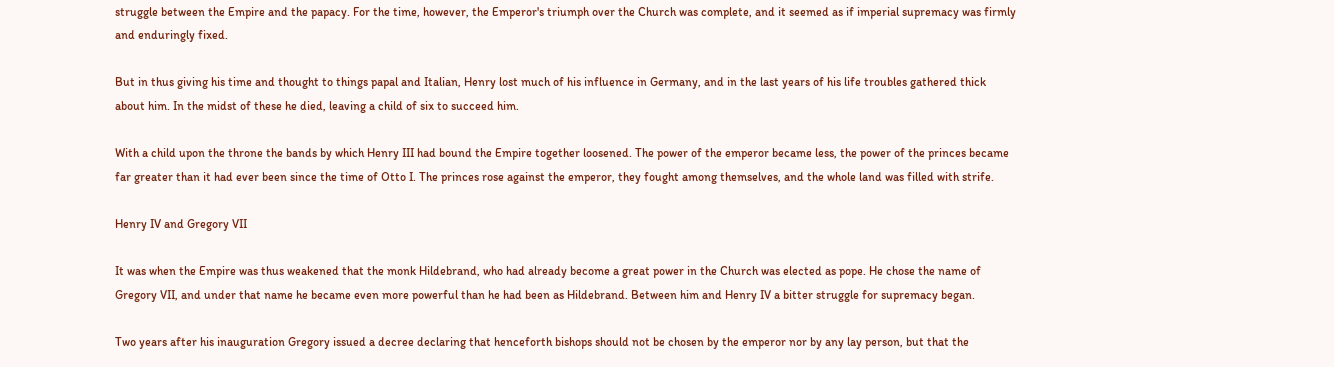struggle between the Empire and the papacy. For the time, however, the Emperor's triumph over the Church was complete, and it seemed as if imperial supremacy was firmly and enduringly fixed.

But in thus giving his time and thought to things papal and Italian, Henry lost much of his influence in Germany, and in the last years of his life troubles gathered thick about him. In the midst of these he died, leaving a child of six to succeed him.

With a child upon the throne the bands by which Henry III had bound the Empire together loosened. The power of the emperor became less, the power of the princes became far greater than it had ever been since the time of Otto I. The princes rose against the emperor, they fought among themselves, and the whole land was filled with strife.

Henry IV and Gregory VII

It was when the Empire was thus weakened that the monk Hildebrand, who had already become a great power in the Church was elected as pope. He chose the name of Gregory VII, and under that name he became even more powerful than he had been as Hildebrand. Between him and Henry IV a bitter struggle for supremacy began.

Two years after his inauguration Gregory issued a decree declaring that henceforth bishops should not be chosen by the emperor nor by any lay person, but that the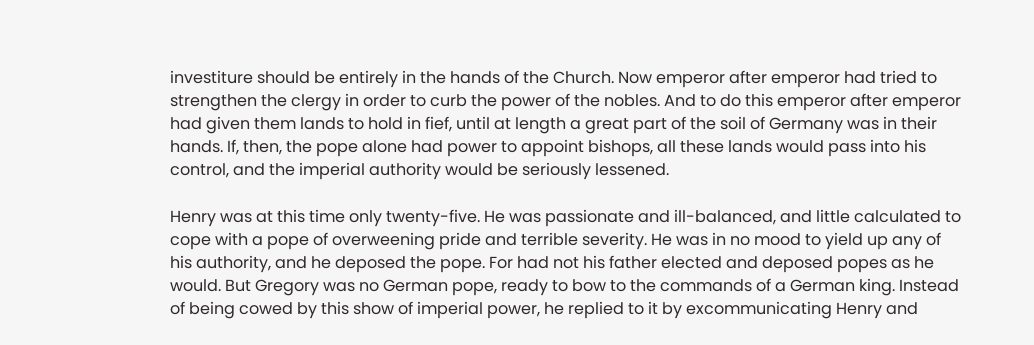investiture should be entirely in the hands of the Church. Now emperor after emperor had tried to strengthen the clergy in order to curb the power of the nobles. And to do this emperor after emperor had given them lands to hold in fief, until at length a great part of the soil of Germany was in their hands. If, then, the pope alone had power to appoint bishops, all these lands would pass into his control, and the imperial authority would be seriously lessened.

Henry was at this time only twenty-five. He was passionate and ill-balanced, and little calculated to cope with a pope of overweening pride and terrible severity. He was in no mood to yield up any of his authority, and he deposed the pope. For had not his father elected and deposed popes as he would. But Gregory was no German pope, ready to bow to the commands of a German king. Instead of being cowed by this show of imperial power, he replied to it by excommunicating Henry and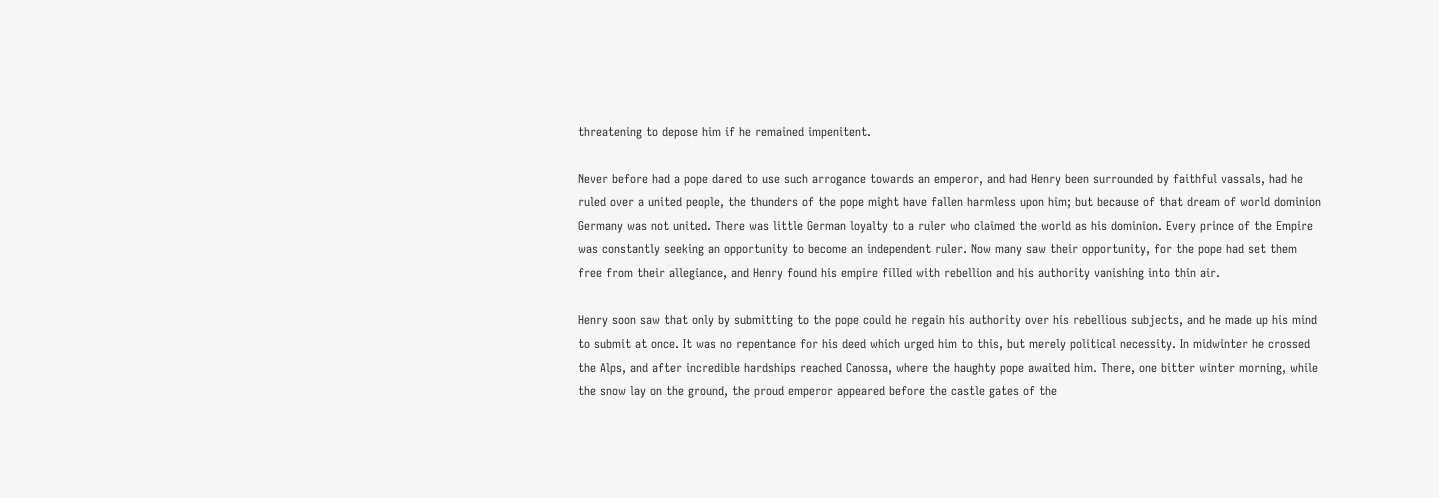threatening to depose him if he remained impenitent.

Never before had a pope dared to use such arrogance towards an emperor, and had Henry been surrounded by faithful vassals, had he ruled over a united people, the thunders of the pope might have fallen harmless upon him; but because of that dream of world dominion Germany was not united. There was little German loyalty to a ruler who claimed the world as his dominion. Every prince of the Empire was constantly seeking an opportunity to become an independent ruler. Now many saw their opportunity, for the pope had set them free from their allegiance, and Henry found his empire filled with rebellion and his authority vanishing into thin air.

Henry soon saw that only by submitting to the pope could he regain his authority over his rebellious subjects, and he made up his mind to submit at once. It was no repentance for his deed which urged him to this, but merely political necessity. In midwinter he crossed the Alps, and after incredible hardships reached Canossa, where the haughty pope awaited him. There, one bitter winter morning, while the snow lay on the ground, the proud emperor appeared before the castle gates of the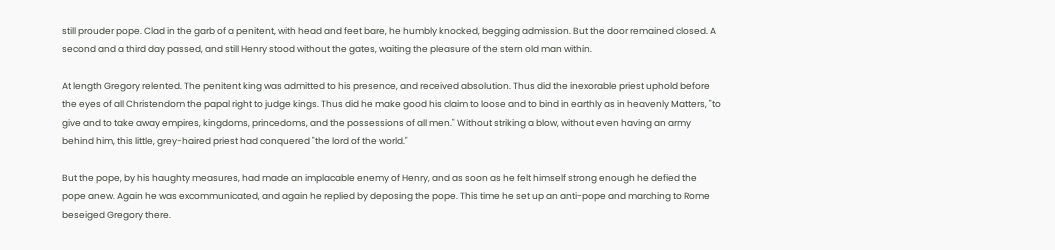still prouder pope. Clad in the garb of a penitent, with head and feet bare, he humbly knocked, begging admission. But the door remained closed. A second and a third day passed, and still Henry stood without the gates, waiting the pleasure of the stern old man within.

At length Gregory relented. The penitent king was admitted to his presence, and received absolution. Thus did the inexorable priest uphold before the eyes of all Christendom the papal right to judge kings. Thus did he make good his claim to loose and to bind in earthly as in heavenly Matters, "to give and to take away empires, kingdoms, princedoms, and the possessions of all men." Without striking a blow, without even having an army behind him, this little, grey-haired priest had conquered "the lord of the world."

But the pope, by his haughty measures, had made an implacable enemy of Henry, and as soon as he felt himself strong enough he defied the pope anew. Again he was excommunicated, and again he replied by deposing the pope. This time he set up an anti-pope and marching to Rome beseiged Gregory there.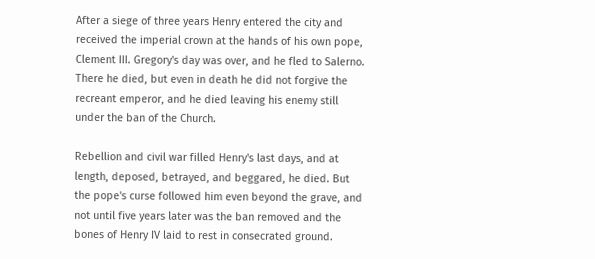After a siege of three years Henry entered the city and received the imperial crown at the hands of his own pope, Clement III. Gregory's day was over, and he fled to Salerno. There he died, but even in death he did not forgive the recreant emperor, and he died leaving his enemy still under the ban of the Church.

Rebellion and civil war filled Henry's last days, and at length, deposed, betrayed, and beggared, he died. But the pope's curse followed him even beyond the grave, and not until five years later was the ban removed and the bones of Henry IV laid to rest in consecrated ground.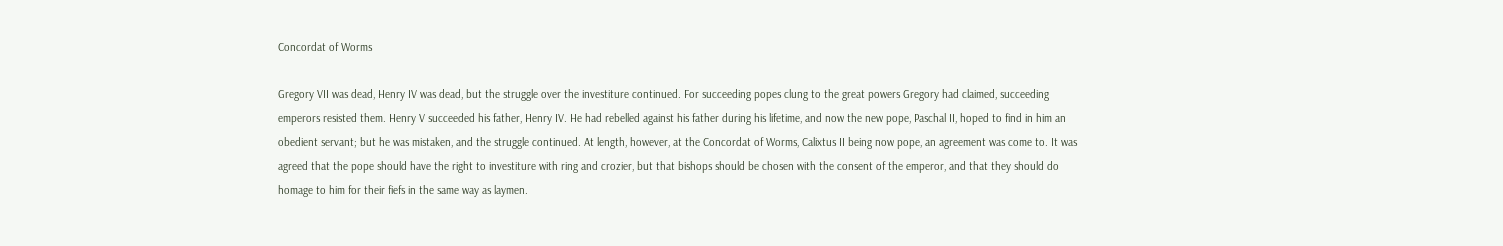Concordat of Worms

Gregory VII was dead, Henry IV was dead, but the struggle over the investiture continued. For succeeding popes clung to the great powers Gregory had claimed, succeeding emperors resisted them. Henry V succeeded his father, Henry IV. He had rebelled against his father during his lifetime, and now the new pope, Paschal II, hoped to find in him an obedient servant; but he was mistaken, and the struggle continued. At length, however, at the Concordat of Worms, Calixtus II being now pope, an agreement was come to. It was agreed that the pope should have the right to investiture with ring and crozier, but that bishops should be chosen with the consent of the emperor, and that they should do homage to him for their fiefs in the same way as laymen.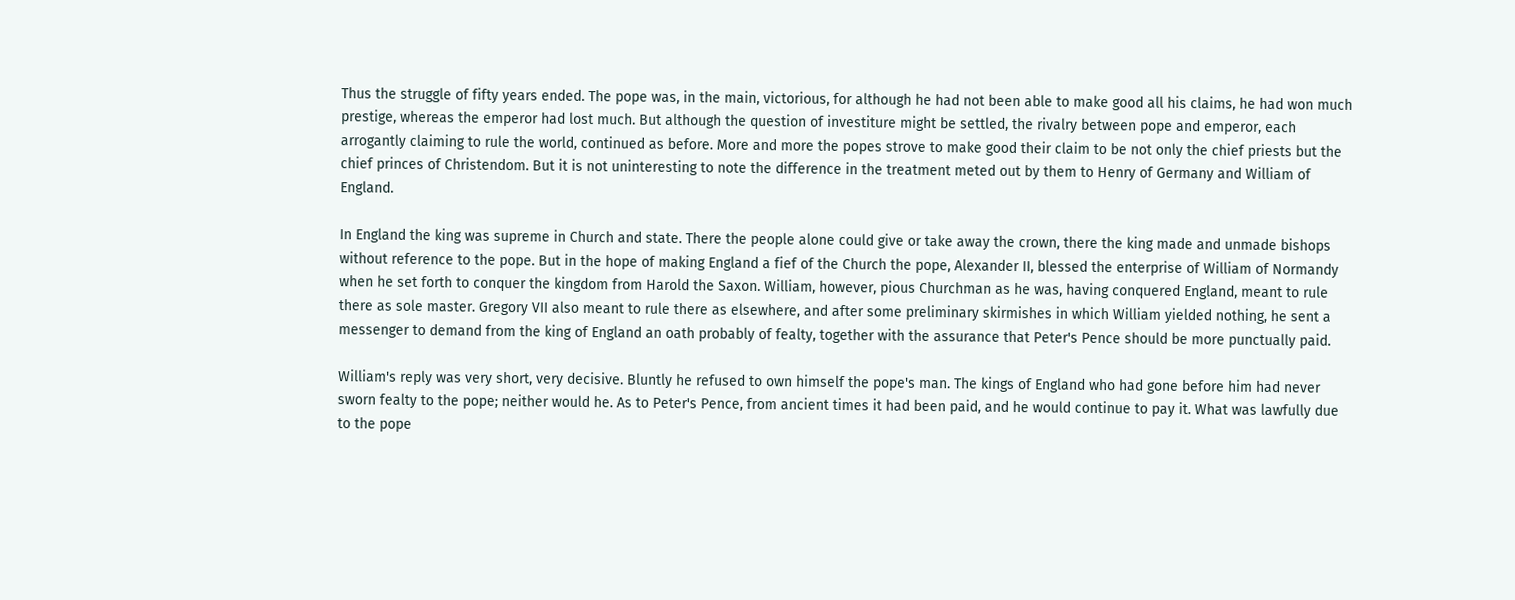Thus the struggle of fifty years ended. The pope was, in the main, victorious, for although he had not been able to make good all his claims, he had won much prestige, whereas the emperor had lost much. But although the question of investiture might be settled, the rivalry between pope and emperor, each arrogantly claiming to rule the world, continued as before. More and more the popes strove to make good their claim to be not only the chief priests but the chief princes of Christendom. But it is not uninteresting to note the difference in the treatment meted out by them to Henry of Germany and William of England.

In England the king was supreme in Church and state. There the people alone could give or take away the crown, there the king made and unmade bishops without reference to the pope. But in the hope of making England a fief of the Church the pope, Alexander II, blessed the enterprise of William of Normandy when he set forth to conquer the kingdom from Harold the Saxon. William, however, pious Churchman as he was, having conquered England, meant to rule there as sole master. Gregory VII also meant to rule there as elsewhere, and after some preliminary skirmishes in which William yielded nothing, he sent a messenger to demand from the king of England an oath probably of fealty, together with the assurance that Peter's Pence should be more punctually paid.

William's reply was very short, very decisive. Bluntly he refused to own himself the pope's man. The kings of England who had gone before him had never sworn fealty to the pope; neither would he. As to Peter's Pence, from ancient times it had been paid, and he would continue to pay it. What was lawfully due to the pope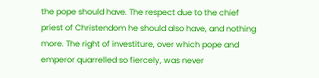the pope should have. The respect due to the chief priest of Christendom he should also have, and nothing more. The right of investiture, over which pope and emperor quarrelled so fiercely, was never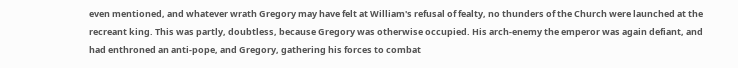even mentioned, and whatever wrath Gregory may have felt at William's refusal of fealty, no thunders of the Church were launched at the recreant king. This was partly, doubtless, because Gregory was otherwise occupied. His arch-enemy the emperor was again defiant, and had enthroned an anti-pope, and Gregory, gathering his forces to combat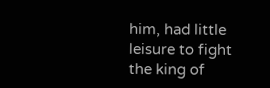him, had little leisure to fight the king of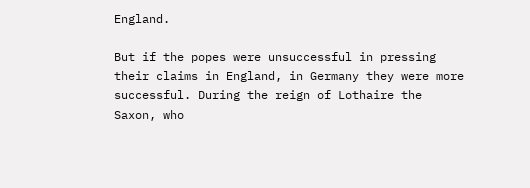England.

But if the popes were unsuccessful in pressing their claims in England, in Germany they were more successful. During the reign of Lothaire the Saxon, who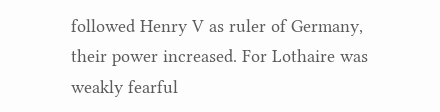followed Henry V as ruler of Germany, their power increased. For Lothaire was weakly fearful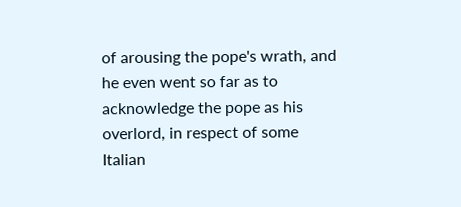of arousing the pope's wrath, and he even went so far as to acknowledge the pope as his overlord, in respect of some Italian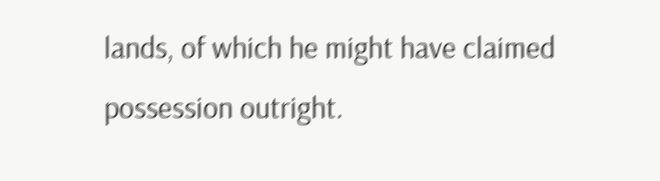lands, of which he might have claimed possession outright.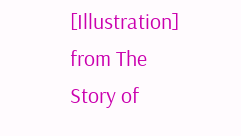[Illustration] from The Story of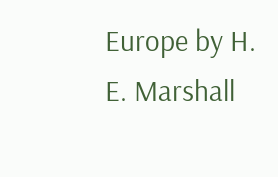Europe by H. E. Marshall